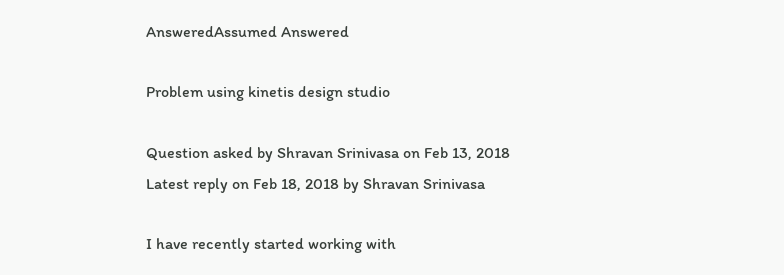AnsweredAssumed Answered

Problem using kinetis design studio

Question asked by Shravan Srinivasa on Feb 13, 2018
Latest reply on Feb 18, 2018 by Shravan Srinivasa

I have recently started working with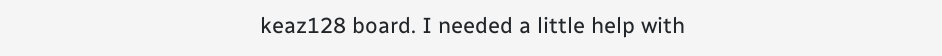keaz128 board. I needed a little help with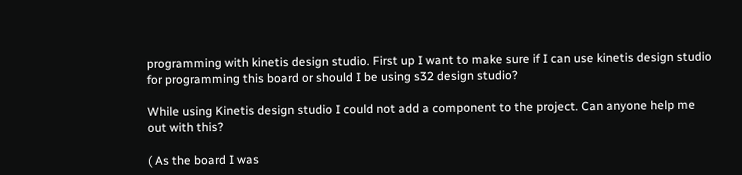programming with kinetis design studio. First up I want to make sure if I can use kinetis design studio for programming this board or should I be using s32 design studio?

While using Kinetis design studio I could not add a component to the project. Can anyone help me out with this?

( As the board I was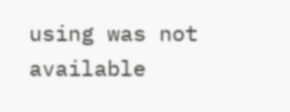using was not available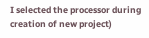I selected the processor during creation of new project)